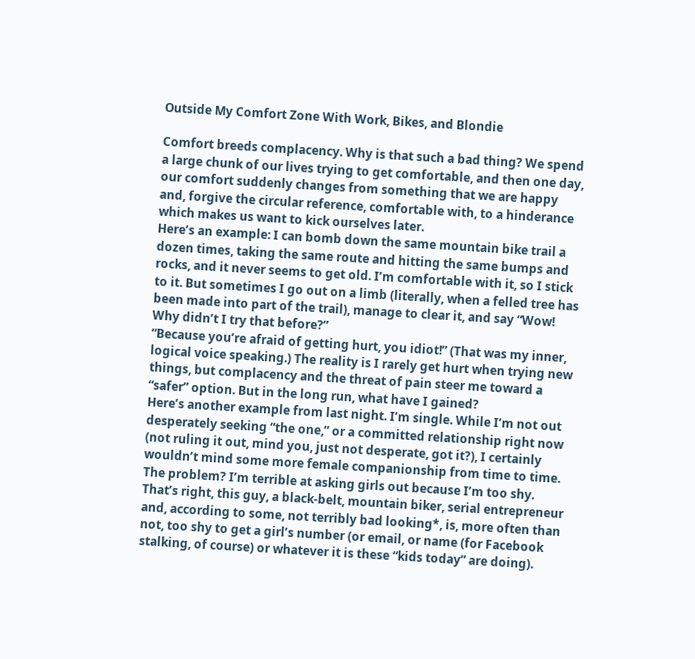Outside My Comfort Zone With Work, Bikes, and Blondie

Comfort breeds complacency. Why is that such a bad thing? We spend a large chunk of our lives trying to get comfortable, and then one day, our comfort suddenly changes from something that we are happy and, forgive the circular reference, comfortable with, to a hinderance which makes us want to kick ourselves later.
Here’s an example: I can bomb down the same mountain bike trail a dozen times, taking the same route and hitting the same bumps and rocks, and it never seems to get old. I’m comfortable with it, so I stick to it. But sometimes I go out on a limb (literally, when a felled tree has been made into part of the trail), manage to clear it, and say “Wow! Why didn’t I try that before?”
“Because you’re afraid of getting hurt, you idiot!” (That was my inner, logical voice speaking.) The reality is I rarely get hurt when trying new things, but complacency and the threat of pain steer me toward a “safer” option. But in the long run, what have I gained?
Here’s another example from last night. I’m single. While I’m not out desperately seeking “the one,” or a committed relationship right now (not ruling it out, mind you, just not desperate, got it?), I certainly wouldn’t mind some more female companionship from time to time. The problem? I’m terrible at asking girls out because I’m too shy. That’s right, this guy, a black-belt, mountain biker, serial entrepreneur and, according to some, not terribly bad looking*, is, more often than not, too shy to get a girl’s number (or email, or name (for Facebook stalking, of course) or whatever it is these “kids today” are doing).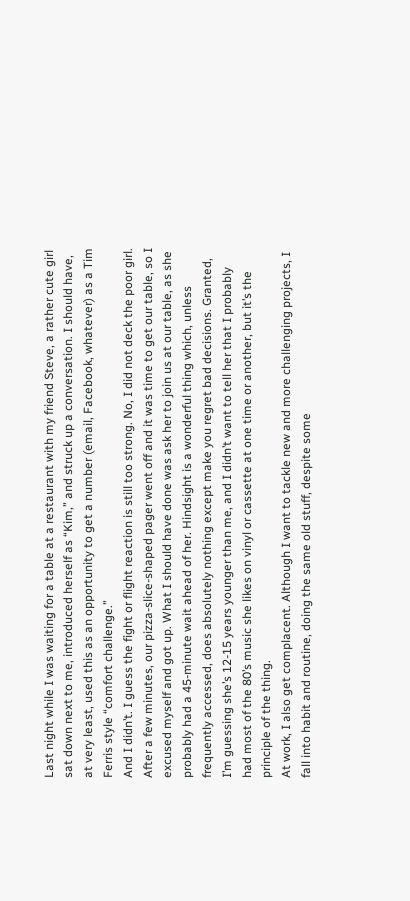Last night while I was waiting for a table at a restaurant with my friend Steve, a rather cute girl sat down next to me, introduced herself as “Kim,” and struck up a conversation. I should have, at very least, used this as an opportunity to get a number (email, Facebook, whatever) as a Tim Ferris style “comfort challenge.”
And I didn’t. I guess the fight or flight reaction is still too strong. No, I did not deck the poor girl. After a few minutes, our pizza-slice-shaped pager went off and it was time to get our table, so I excused myself and got up. What I should have done was ask her to join us at our table, as she probably had a 45-minute wait ahead of her. Hindsight is a wonderful thing which, unless frequently accessed, does absolutely nothing except make you regret bad decisions. Granted, I’m guessing she’s 12-15 years younger than me, and I didn’t want to tell her that I probably had most of the 80’s music she likes on vinyl or cassette at one time or another, but it’s the principle of the thing.
At work, I also get complacent. Although I want to tackle new and more challenging projects, I fall into habit and routine, doing the same old stuff, despite some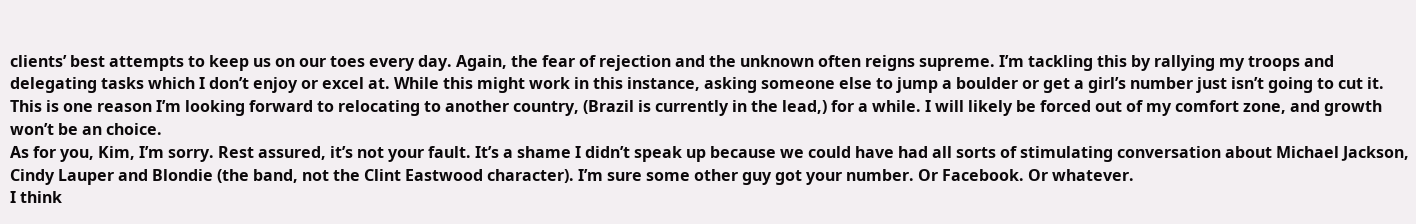clients’ best attempts to keep us on our toes every day. Again, the fear of rejection and the unknown often reigns supreme. I’m tackling this by rallying my troops and delegating tasks which I don’t enjoy or excel at. While this might work in this instance, asking someone else to jump a boulder or get a girl’s number just isn’t going to cut it. This is one reason I’m looking forward to relocating to another country, (Brazil is currently in the lead,) for a while. I will likely be forced out of my comfort zone, and growth won’t be an choice.
As for you, Kim, I’m sorry. Rest assured, it’s not your fault. It’s a shame I didn’t speak up because we could have had all sorts of stimulating conversation about Michael Jackson, Cindy Lauper and Blondie (the band, not the Clint Eastwood character). I’m sure some other guy got your number. Or Facebook. Or whatever.
I think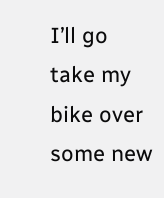I’ll go take my bike over some new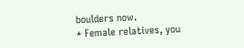boulders now.
* Female relatives, you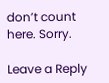don’t count here. Sorry.

Leave a Reply